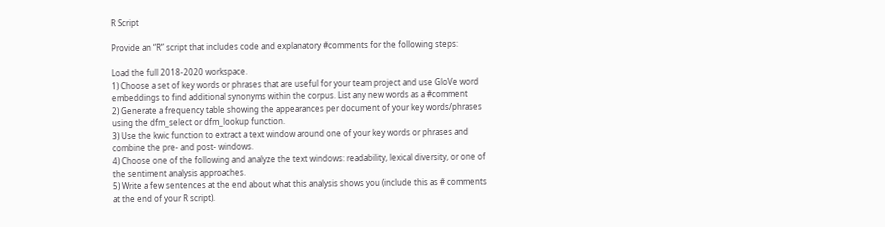R Script

Provide an “R” script that includes code and explanatory #comments for the following steps:

Load the full 2018-2020 workspace.
1) Choose a set of key words or phrases that are useful for your team project and use GloVe word embeddings to find additional synonyms within the corpus. List any new words as a #comment
2) Generate a frequency table showing the appearances per document of your key words/phrases using the dfm_select or dfm_lookup function.
3) Use the kwic function to extract a text window around one of your key words or phrases and combine the pre- and post- windows.
4) Choose one of the following and analyze the text windows: readability, lexical diversity, or one of the sentiment analysis approaches.
5) Write a few sentences at the end about what this analysis shows you (include this as # comments at the end of your R script).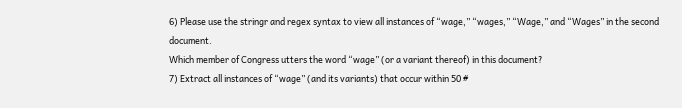6) Please use the stringr and regex syntax to view all instances of “wage,” “wages,” “Wage,” and “Wages” in the second document.
Which member of Congress utters the word “wage” (or a variant thereof) in this document?
7) Extract all instances of “wage” (and its variants) that occur within 50 #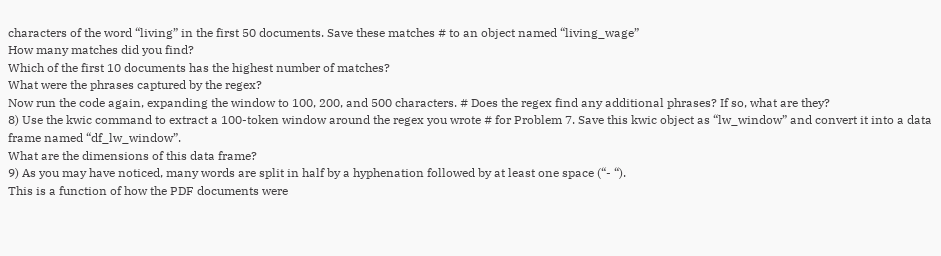characters of the word “living” in the first 50 documents. Save these matches # to an object named “living_wage”
How many matches did you find?
Which of the first 10 documents has the highest number of matches?
What were the phrases captured by the regex?
Now run the code again, expanding the window to 100, 200, and 500 characters. # Does the regex find any additional phrases? If so, what are they?
8) Use the kwic command to extract a 100-token window around the regex you wrote # for Problem 7. Save this kwic object as “lw_window” and convert it into a data
frame named “df_lw_window”.
What are the dimensions of this data frame?
9) As you may have noticed, many words are split in half by a hyphenation followed by at least one space (“- “).
This is a function of how the PDF documents were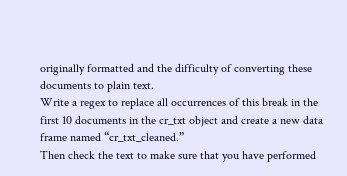originally formatted and the difficulty of converting these documents to plain text.
Write a regex to replace all occurrences of this break in the first 10 documents in the cr_txt object and create a new data frame named “cr_txt_cleaned.”
Then check the text to make sure that you have performed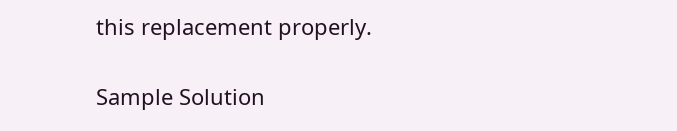this replacement properly.

Sample Solution